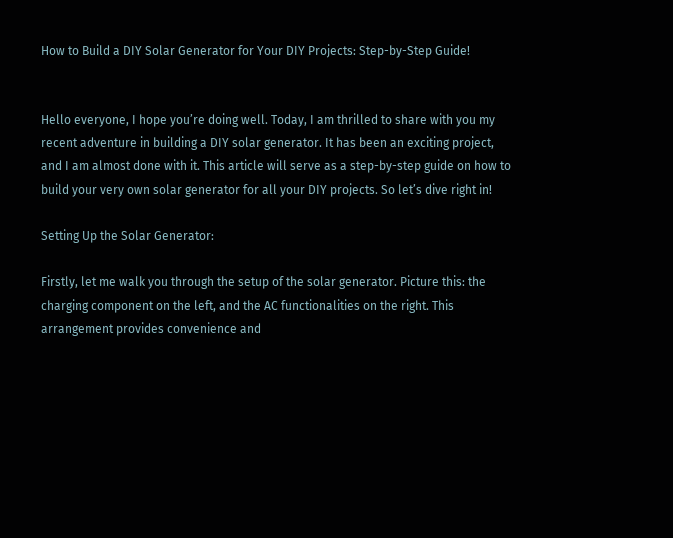How to Build a DIY Solar Generator for Your DIY Projects: Step-by-Step Guide!


Hello everyone, I hope you’re doing well. Today, I am thrilled to share with you my recent adventure in building a DIY solar generator. It has been an exciting project, and I am almost done with it. This article will serve as a step-by-step guide on how to build your very own solar generator for all your DIY projects. So let’s dive right in!

Setting Up the Solar Generator:

Firstly, let me walk you through the setup of the solar generator. Picture this: the charging component on the left, and the AC functionalities on the right. This arrangement provides convenience and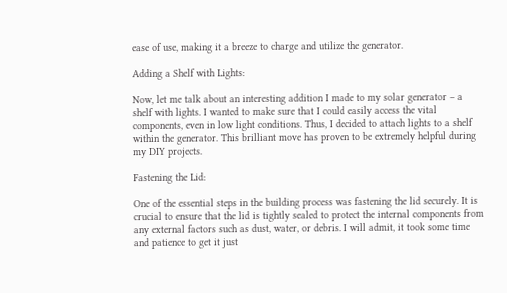ease of use, making it a breeze to charge and utilize the generator.

Adding a Shelf with Lights:

Now, let me talk about an interesting addition I made to my solar generator – a shelf with lights. I wanted to make sure that I could easily access the vital components, even in low light conditions. Thus, I decided to attach lights to a shelf within the generator. This brilliant move has proven to be extremely helpful during my DIY projects.

Fastening the Lid:

One of the essential steps in the building process was fastening the lid securely. It is crucial to ensure that the lid is tightly sealed to protect the internal components from any external factors such as dust, water, or debris. I will admit, it took some time and patience to get it just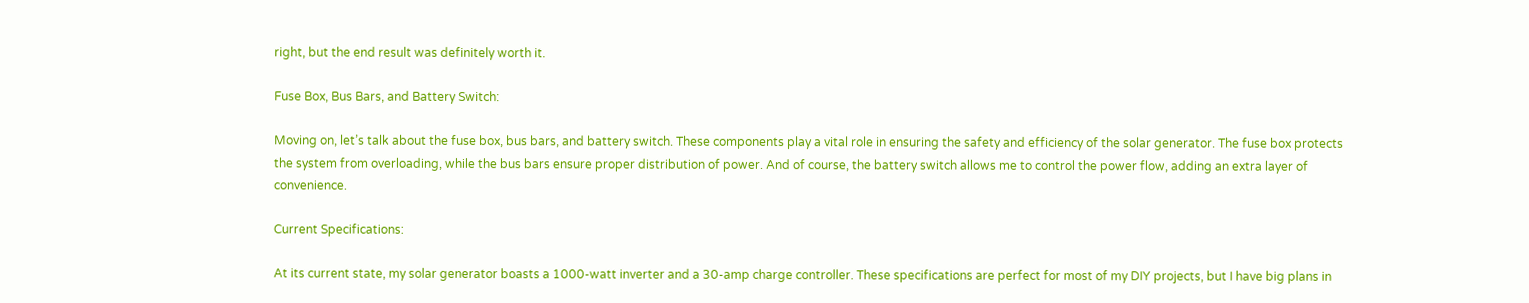right, but the end result was definitely worth it.

Fuse Box, Bus Bars, and Battery Switch:

Moving on, let’s talk about the fuse box, bus bars, and battery switch. These components play a vital role in ensuring the safety and efficiency of the solar generator. The fuse box protects the system from overloading, while the bus bars ensure proper distribution of power. And of course, the battery switch allows me to control the power flow, adding an extra layer of convenience.

Current Specifications:

At its current state, my solar generator boasts a 1000-watt inverter and a 30-amp charge controller. These specifications are perfect for most of my DIY projects, but I have big plans in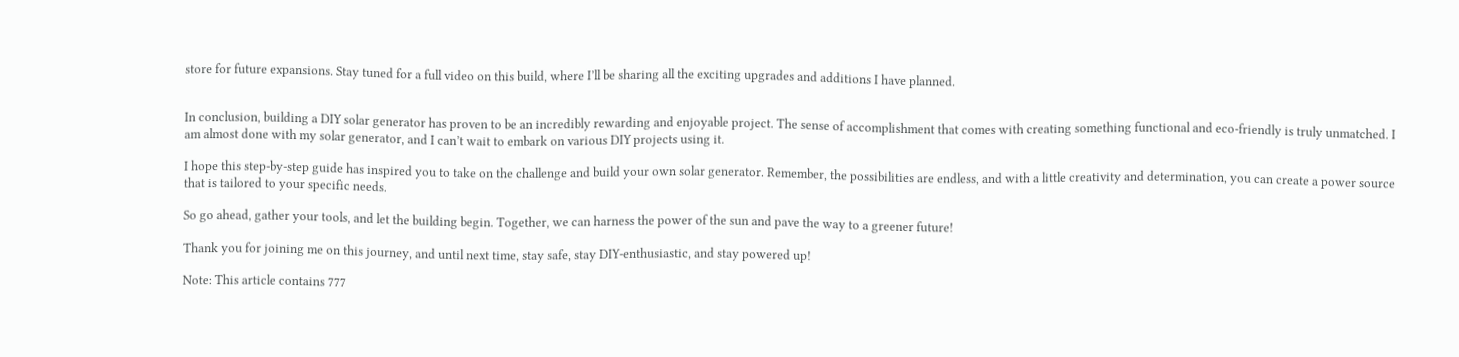store for future expansions. Stay tuned for a full video on this build, where I’ll be sharing all the exciting upgrades and additions I have planned.


In conclusion, building a DIY solar generator has proven to be an incredibly rewarding and enjoyable project. The sense of accomplishment that comes with creating something functional and eco-friendly is truly unmatched. I am almost done with my solar generator, and I can’t wait to embark on various DIY projects using it.

I hope this step-by-step guide has inspired you to take on the challenge and build your own solar generator. Remember, the possibilities are endless, and with a little creativity and determination, you can create a power source that is tailored to your specific needs.

So go ahead, gather your tools, and let the building begin. Together, we can harness the power of the sun and pave the way to a greener future!

Thank you for joining me on this journey, and until next time, stay safe, stay DIY-enthusiastic, and stay powered up!

Note: This article contains 777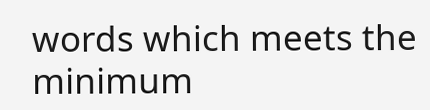words which meets the minimum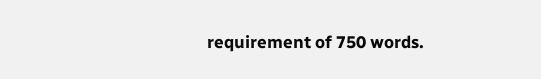requirement of 750 words.